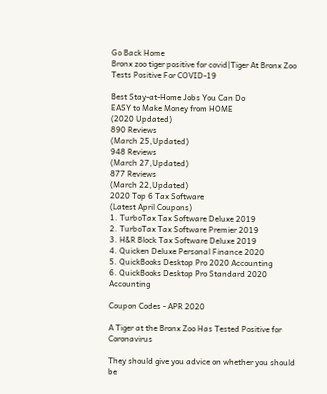Go Back Home
Bronx zoo tiger positive for covid|Tiger At Bronx Zoo Tests Positive For COVID-19

Best Stay-at-Home Jobs You Can Do
EASY to Make Money from HOME
(2020 Updated)
890 Reviews
(March 25,Updated)
948 Reviews
(March 27,Updated)
877 Reviews
(March 22,Updated)
2020 Top 6 Tax Software
(Latest April Coupons)
1. TurboTax Tax Software Deluxe 2019
2. TurboTax Tax Software Premier 2019
3. H&R Block Tax Software Deluxe 2019
4. Quicken Deluxe Personal Finance 2020
5. QuickBooks Desktop Pro 2020 Accounting
6. QuickBooks Desktop Pro Standard 2020 Accounting

Coupon Codes - APR 2020

A Tiger at the Bronx Zoo Has Tested Positive for Coronavirus

They should give you advice on whether you should be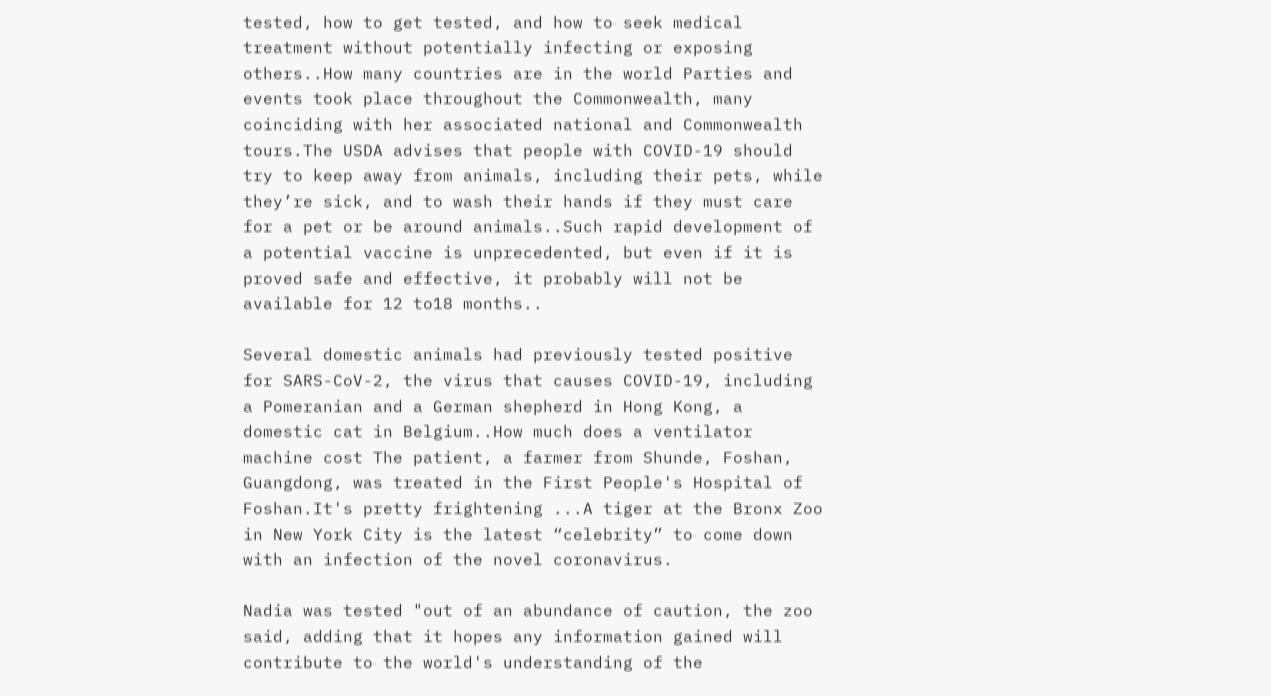tested, how to get tested, and how to seek medical treatment without potentially infecting or exposing others..How many countries are in the world Parties and events took place throughout the Commonwealth, many coinciding with her associated national and Commonwealth tours.The USDA advises that people with COVID-19 should try to keep away from animals, including their pets, while they’re sick, and to wash their hands if they must care for a pet or be around animals..Such rapid development of a potential vaccine is unprecedented, but even if it is proved safe and effective, it probably will not be available for 12 to18 months..

Several domestic animals had previously tested positive for SARS-CoV-2, the virus that causes COVID-19, including a Pomeranian and a German shepherd in Hong Kong, a domestic cat in Belgium..How much does a ventilator machine cost The patient, a farmer from Shunde, Foshan, Guangdong, was treated in the First People's Hospital of Foshan.It's pretty frightening ...A tiger at the Bronx Zoo in New York City is the latest “celebrity” to come down with an infection of the novel coronavirus.

Nadia was tested "out of an abundance of caution, the zoo said, adding that it hopes any information gained will contribute to the world's understanding of the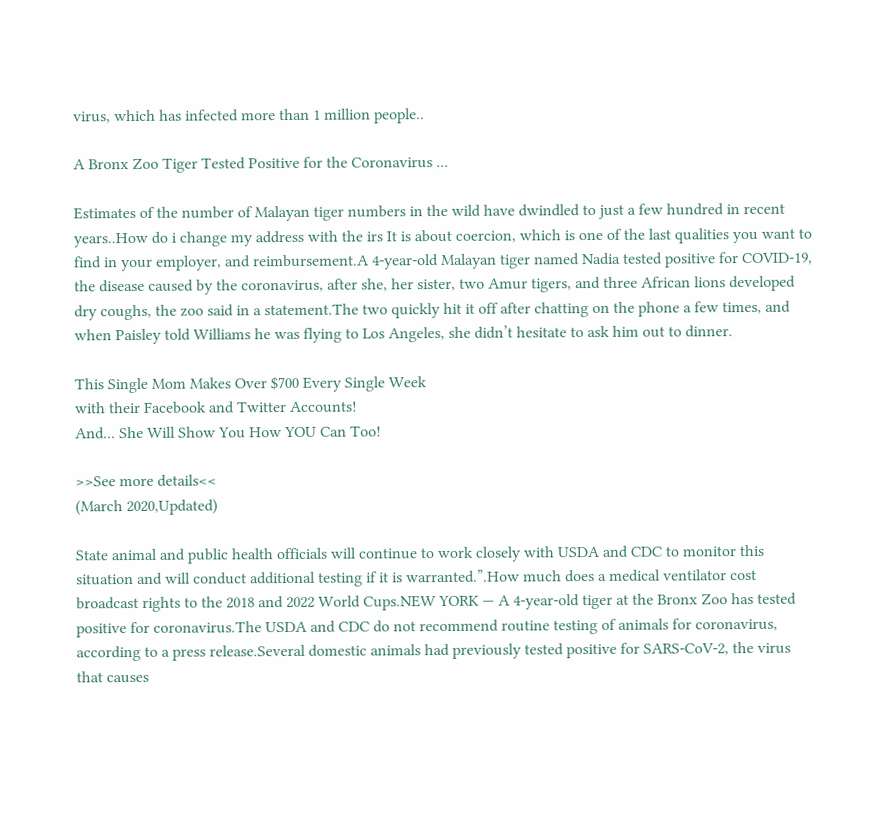virus, which has infected more than 1 million people..

A Bronx Zoo Tiger Tested Positive for the Coronavirus ...

Estimates of the number of Malayan tiger numbers in the wild have dwindled to just a few hundred in recent years..How do i change my address with the irs It is about coercion, which is one of the last qualities you want to find in your employer, and reimbursement.A 4-year-old Malayan tiger named Nadia tested positive for COVID-19, the disease caused by the coronavirus, after she, her sister, two Amur tigers, and three African lions developed dry coughs, the zoo said in a statement.The two quickly hit it off after chatting on the phone a few times, and when Paisley told Williams he was flying to Los Angeles, she didn’t hesitate to ask him out to dinner.

This Single Mom Makes Over $700 Every Single Week
with their Facebook and Twitter Accounts!
And... She Will Show You How YOU Can Too!

>>See more details<<
(March 2020,Updated)

State animal and public health officials will continue to work closely with USDA and CDC to monitor this situation and will conduct additional testing if it is warranted.”.How much does a medical ventilator cost broadcast rights to the 2018 and 2022 World Cups.NEW YORK — A 4-year-old tiger at the Bronx Zoo has tested positive for coronavirus.The USDA and CDC do not recommend routine testing of animals for coronavirus, according to a press release.Several domestic animals had previously tested positive for SARS-CoV-2, the virus that causes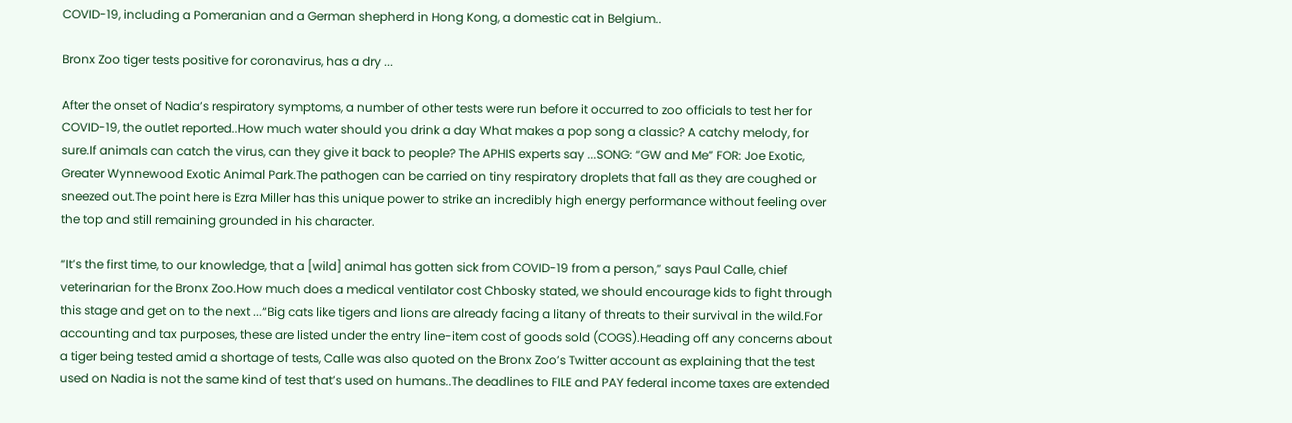COVID-19, including a Pomeranian and a German shepherd in Hong Kong, a domestic cat in Belgium..

Bronx Zoo tiger tests positive for coronavirus, has a dry ...

After the onset of Nadia’s respiratory symptoms, a number of other tests were run before it occurred to zoo officials to test her for COVID-19, the outlet reported..How much water should you drink a day What makes a pop song a classic? A catchy melody, for sure.If animals can catch the virus, can they give it back to people? The APHIS experts say ...SONG: “GW and Me” FOR: Joe Exotic, Greater Wynnewood Exotic Animal Park.The pathogen can be carried on tiny respiratory droplets that fall as they are coughed or sneezed out.The point here is Ezra Miller has this unique power to strike an incredibly high energy performance without feeling over the top and still remaining grounded in his character.

“It’s the first time, to our knowledge, that a [wild] animal has gotten sick from COVID-19 from a person,” says Paul Calle, chief veterinarian for the Bronx Zoo.How much does a medical ventilator cost Chbosky stated, we should encourage kids to fight through this stage and get on to the next ...“Big cats like tigers and lions are already facing a litany of threats to their survival in the wild.For accounting and tax purposes, these are listed under the entry line-item cost of goods sold (COGS).Heading off any concerns about a tiger being tested amid a shortage of tests, Calle was also quoted on the Bronx Zoo’s Twitter account as explaining that the test used on Nadia is not the same kind of test that’s used on humans..The deadlines to FILE and PAY federal income taxes are extended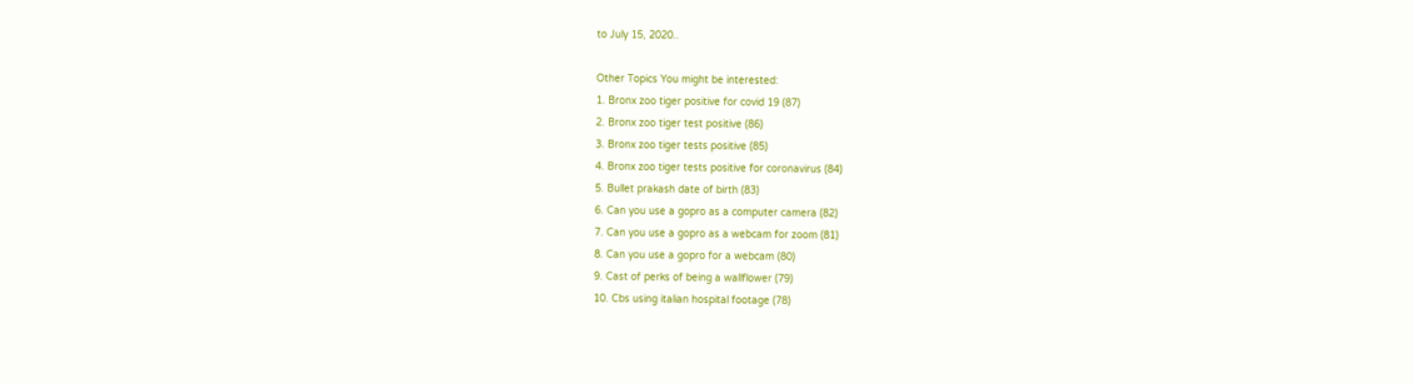to July 15, 2020..

Other Topics You might be interested:
1. Bronx zoo tiger positive for covid 19 (87)
2. Bronx zoo tiger test positive (86)
3. Bronx zoo tiger tests positive (85)
4. Bronx zoo tiger tests positive for coronavirus (84)
5. Bullet prakash date of birth (83)
6. Can you use a gopro as a computer camera (82)
7. Can you use a gopro as a webcam for zoom (81)
8. Can you use a gopro for a webcam (80)
9. Cast of perks of being a wallflower (79)
10. Cbs using italian hospital footage (78)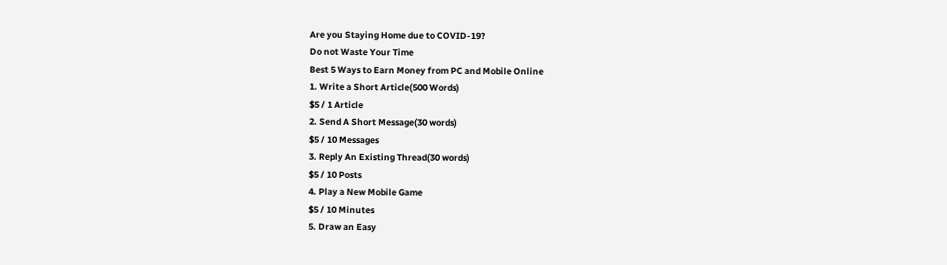Are you Staying Home due to COVID-19?
Do not Waste Your Time
Best 5 Ways to Earn Money from PC and Mobile Online
1. Write a Short Article(500 Words)
$5 / 1 Article
2. Send A Short Message(30 words)
$5 / 10 Messages
3. Reply An Existing Thread(30 words)
$5 / 10 Posts
4. Play a New Mobile Game
$5 / 10 Minutes
5. Draw an Easy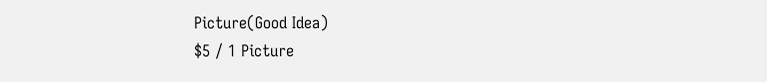Picture(Good Idea)
$5 / 1 Picture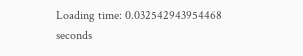Loading time: 0.032542943954468 seconds